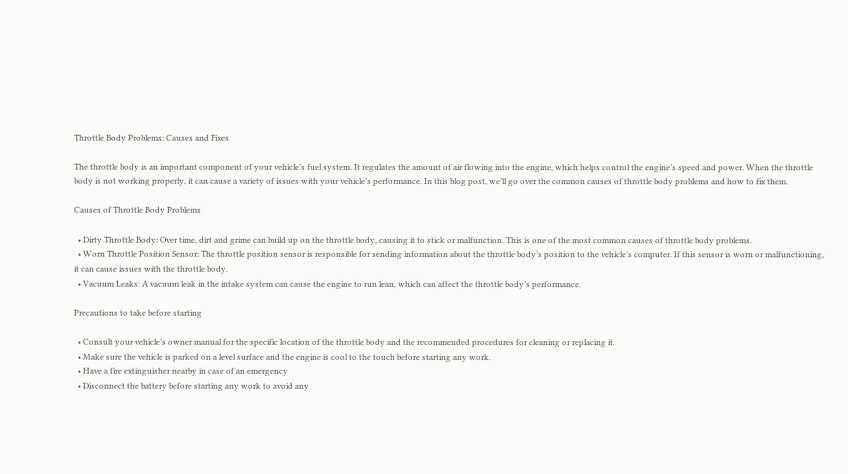Throttle Body Problems: Causes and Fixes

The throttle body is an important component of your vehicle’s fuel system. It regulates the amount of air flowing into the engine, which helps control the engine’s speed and power. When the throttle body is not working properly, it can cause a variety of issues with your vehicle’s performance. In this blog post, we’ll go over the common causes of throttle body problems and how to fix them.

Causes of Throttle Body Problems

  • Dirty Throttle Body: Over time, dirt and grime can build up on the throttle body, causing it to stick or malfunction. This is one of the most common causes of throttle body problems.
  • Worn Throttle Position Sensor: The throttle position sensor is responsible for sending information about the throttle body’s position to the vehicle’s computer. If this sensor is worn or malfunctioning, it can cause issues with the throttle body.
  • Vacuum Leaks: A vacuum leak in the intake system can cause the engine to run lean, which can affect the throttle body’s performance.

Precautions to take before starting

  • Consult your vehicle’s owner manual for the specific location of the throttle body and the recommended procedures for cleaning or replacing it.
  • Make sure the vehicle is parked on a level surface and the engine is cool to the touch before starting any work.
  • Have a fire extinguisher nearby in case of an emergency
  • Disconnect the battery before starting any work to avoid any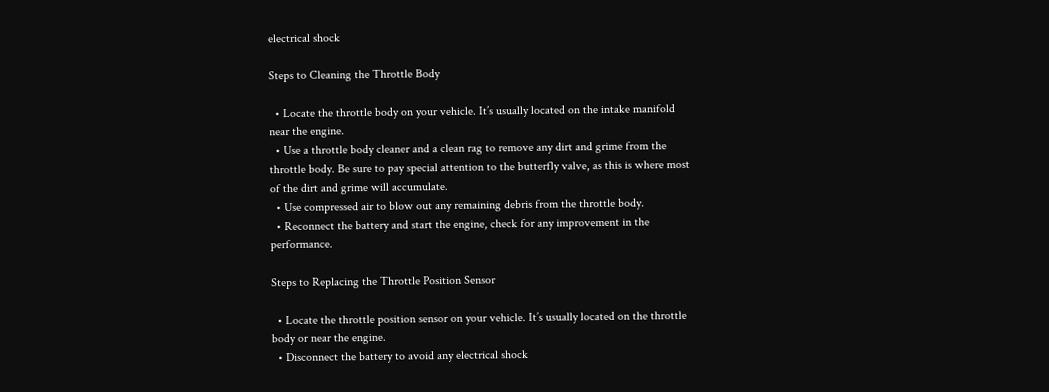electrical shock

Steps to Cleaning the Throttle Body

  • Locate the throttle body on your vehicle. It’s usually located on the intake manifold near the engine.
  • Use a throttle body cleaner and a clean rag to remove any dirt and grime from the throttle body. Be sure to pay special attention to the butterfly valve, as this is where most of the dirt and grime will accumulate.
  • Use compressed air to blow out any remaining debris from the throttle body.
  • Reconnect the battery and start the engine, check for any improvement in the performance.

Steps to Replacing the Throttle Position Sensor

  • Locate the throttle position sensor on your vehicle. It’s usually located on the throttle body or near the engine.
  • Disconnect the battery to avoid any electrical shock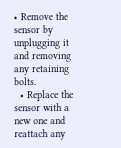• Remove the sensor by unplugging it and removing any retaining bolts.
  • Replace the sensor with a new one and reattach any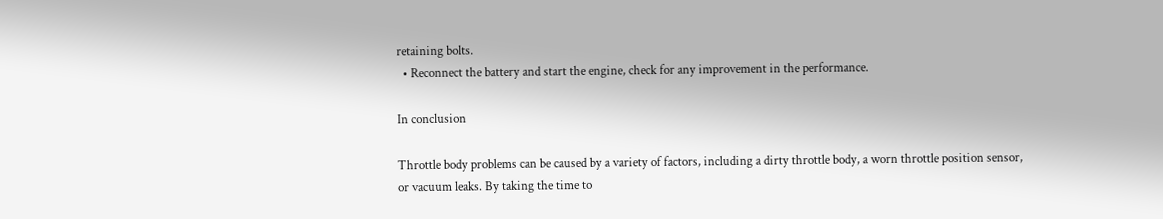retaining bolts.
  • Reconnect the battery and start the engine, check for any improvement in the performance.

In conclusion

Throttle body problems can be caused by a variety of factors, including a dirty throttle body, a worn throttle position sensor, or vacuum leaks. By taking the time to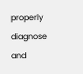properly diagnose and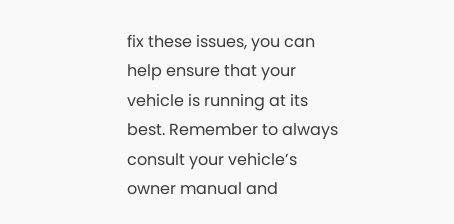fix these issues, you can help ensure that your vehicle is running at its best. Remember to always consult your vehicle’s owner manual and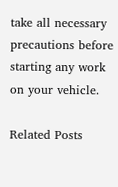take all necessary precautions before starting any work on your vehicle.

Related Posts